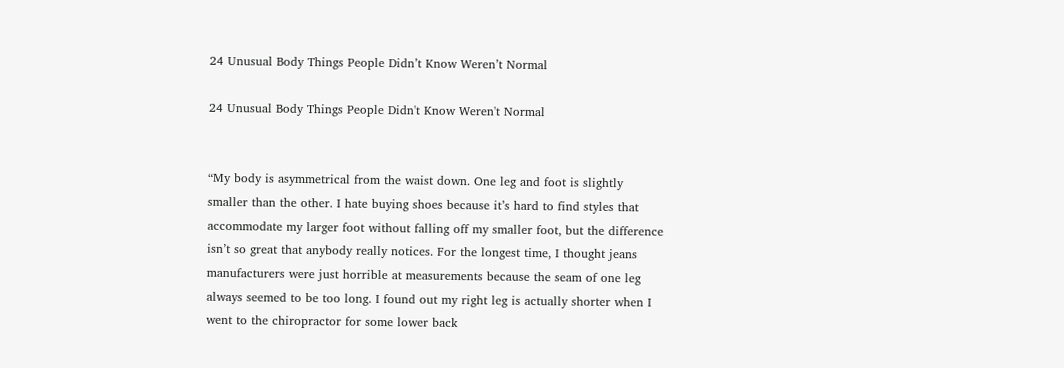24 Unusual Body Things People Didn’t Know Weren’t Normal

24 Unusual Body Things People Didn't Know Weren't Normal


“My body is asymmetrical from the waist down. One leg and foot is slightly smaller than the other. I hate buying shoes because it’s hard to find styles that accommodate my larger foot without falling off my smaller foot, but the difference isn’t so great that anybody really notices. For the longest time, I thought jeans manufacturers were just horrible at measurements because the seam of one leg always seemed to be too long. I found out my right leg is actually shorter when I went to the chiropractor for some lower back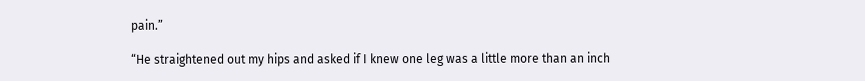pain.”

“He straightened out my hips and asked if I knew one leg was a little more than an inch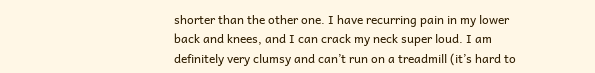shorter than the other one. I have recurring pain in my lower back and knees, and I can crack my neck super loud. I am definitely very clumsy and can’t run on a treadmill (it’s hard to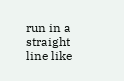run in a straight line like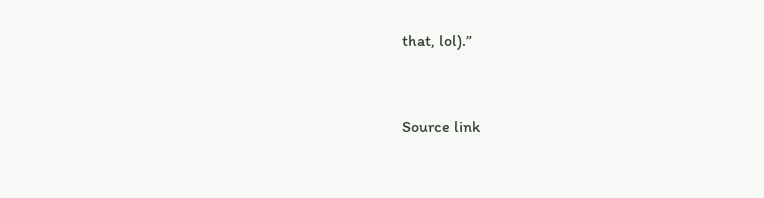that, lol).”


Source link